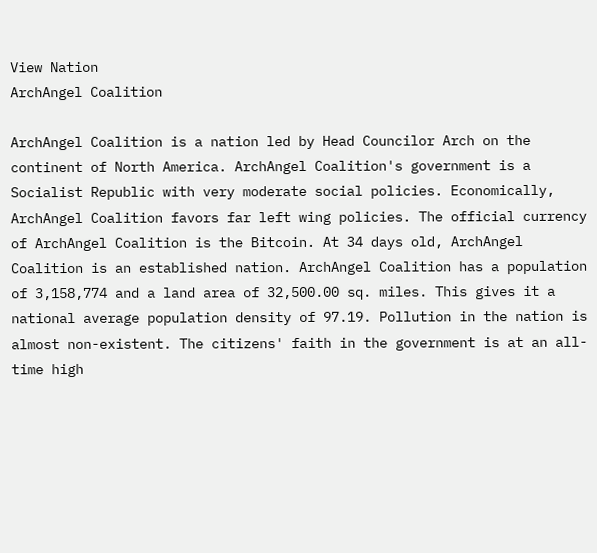View Nation
ArchAngel Coalition

ArchAngel Coalition is a nation led by Head Councilor Arch on the continent of North America. ArchAngel Coalition's government is a Socialist Republic with very moderate social policies. Economically, ArchAngel Coalition favors far left wing policies. The official currency of ArchAngel Coalition is the Bitcoin. At 34 days old, ArchAngel Coalition is an established nation. ArchAngel Coalition has a population of 3,158,774 and a land area of 32,500.00 sq. miles. This gives it a national average population density of 97.19. Pollution in the nation is almost non-existent. The citizens' faith in the government is at an all-time high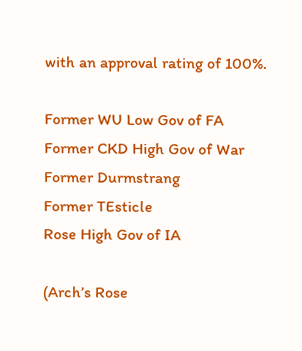with an approval rating of 100%.

Former WU Low Gov of FA
Former CKD High Gov of War
Former Durmstrang
Former TEsticle
Rose High Gov of IA

(Arch’s Rose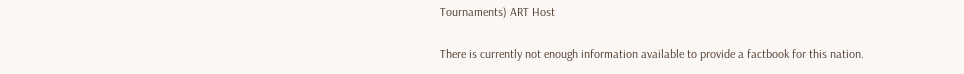Tournaments) ART Host

There is currently not enough information available to provide a factbook for this nation.